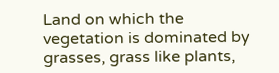Land on which the vegetation is dominated by grasses, grass like plants,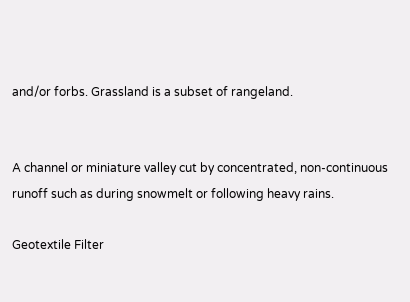and/or forbs. Grassland is a subset of rangeland.


A channel or miniature valley cut by concentrated, non-continuous runoff such as during snowmelt or following heavy rains.

Geotextile Filter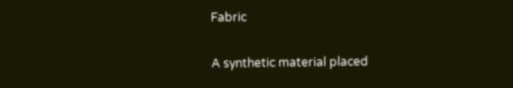Fabric

A synthetic material placed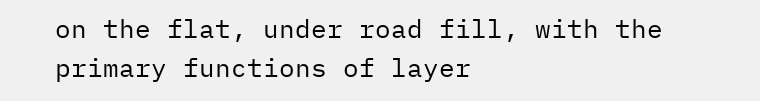on the flat, under road fill, with the primary functions of layer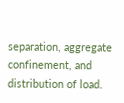separation, aggregate confinement, and distribution of load.